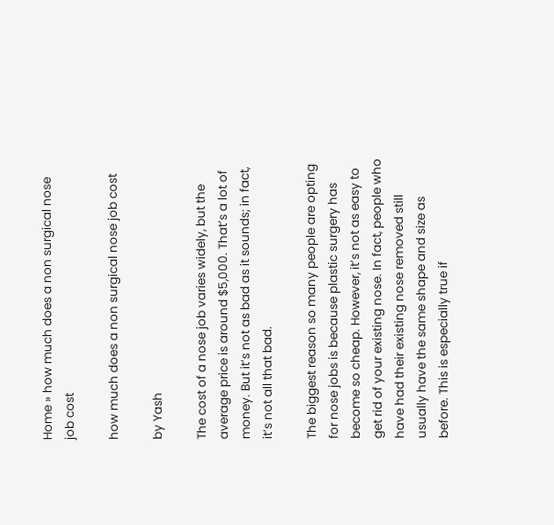Home » how much does a non surgical nose job cost

how much does a non surgical nose job cost

by Yash

The cost of a nose job varies widely, but the average price is around $5,000. That’s a lot of money. But it’s not as bad as it sounds; in fact, it’s not all that bad.

The biggest reason so many people are opting for nose jobs is because plastic surgery has become so cheap. However, it’s not as easy to get rid of your existing nose. In fact, people who have had their existing nose removed still usually have the same shape and size as before. This is especially true if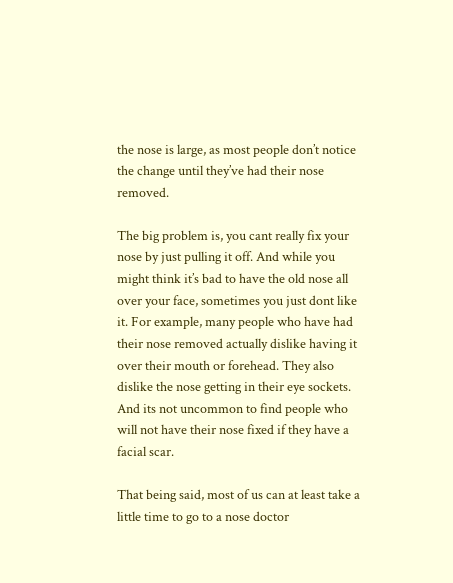the nose is large, as most people don’t notice the change until they’ve had their nose removed.

The big problem is, you cant really fix your nose by just pulling it off. And while you might think it’s bad to have the old nose all over your face, sometimes you just dont like it. For example, many people who have had their nose removed actually dislike having it over their mouth or forehead. They also dislike the nose getting in their eye sockets. And its not uncommon to find people who will not have their nose fixed if they have a facial scar.

That being said, most of us can at least take a little time to go to a nose doctor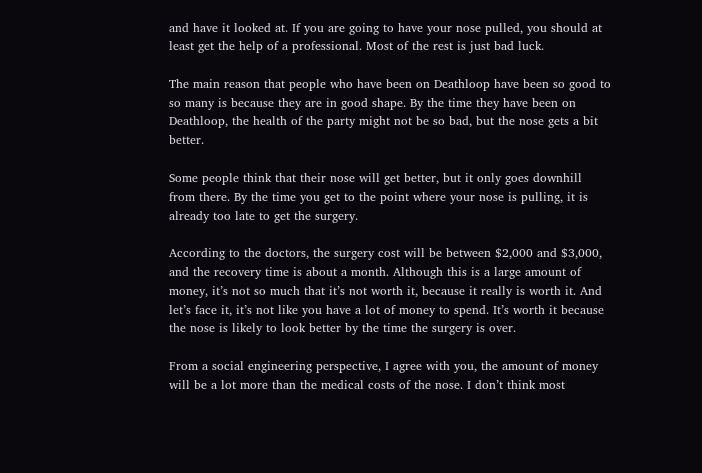and have it looked at. If you are going to have your nose pulled, you should at least get the help of a professional. Most of the rest is just bad luck.

The main reason that people who have been on Deathloop have been so good to so many is because they are in good shape. By the time they have been on Deathloop, the health of the party might not be so bad, but the nose gets a bit better.

Some people think that their nose will get better, but it only goes downhill from there. By the time you get to the point where your nose is pulling, it is already too late to get the surgery.

According to the doctors, the surgery cost will be between $2,000 and $3,000, and the recovery time is about a month. Although this is a large amount of money, it’s not so much that it’s not worth it, because it really is worth it. And let’s face it, it’s not like you have a lot of money to spend. It’s worth it because the nose is likely to look better by the time the surgery is over.

From a social engineering perspective, I agree with you, the amount of money will be a lot more than the medical costs of the nose. I don’t think most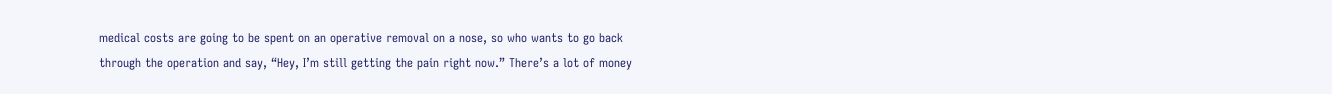medical costs are going to be spent on an operative removal on a nose, so who wants to go back through the operation and say, “Hey, I’m still getting the pain right now.” There’s a lot of money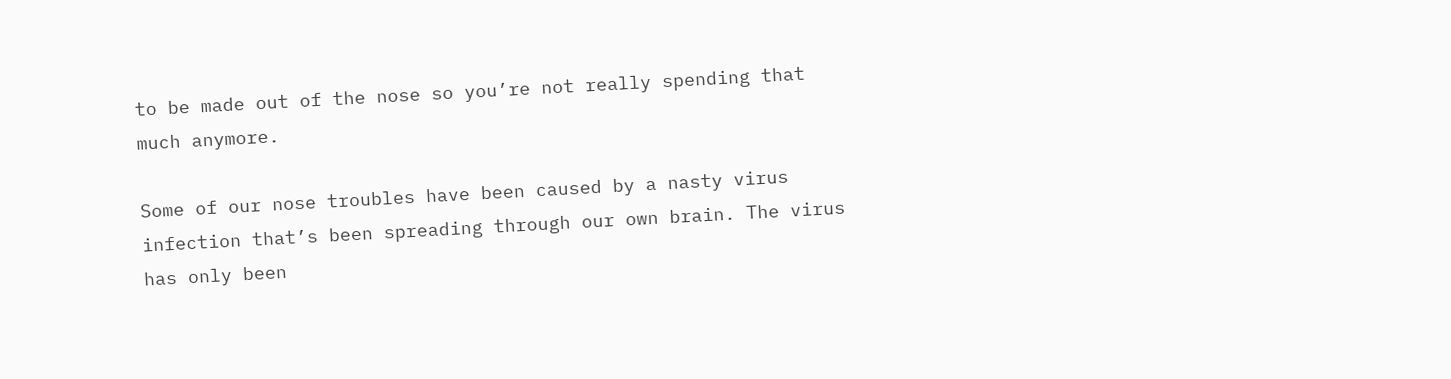to be made out of the nose so you’re not really spending that much anymore.

Some of our nose troubles have been caused by a nasty virus infection that’s been spreading through our own brain. The virus has only been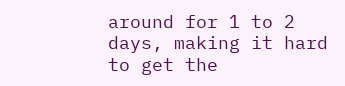around for 1 to 2 days, making it hard to get the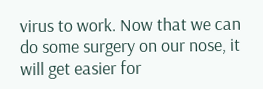virus to work. Now that we can do some surgery on our nose, it will get easier for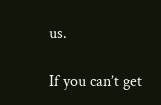us.

If you can’t get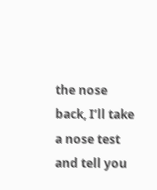the nose back, I’ll take a nose test and tell you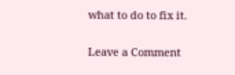what to do to fix it.

Leave a Comment